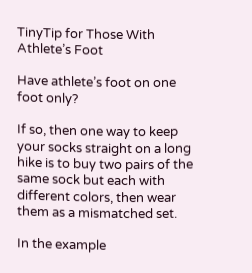TinyTip for Those With Athlete’s Foot

Have athlete’s foot on one foot only?

If so, then one way to keep your socks straight on a long hike is to buy two pairs of the same sock but each with different colors, then wear them as a mismatched set.

In the example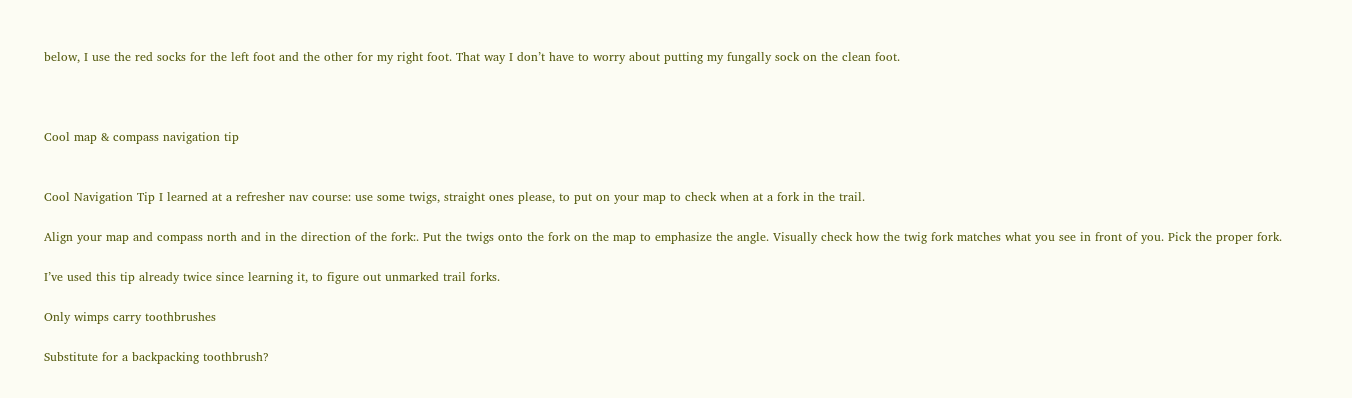below, I use the red socks for the left foot and the other for my right foot. That way I don’t have to worry about putting my fungally sock on the clean foot.



Cool map & compass navigation tip


Cool Navigation Tip I learned at a refresher nav course: use some twigs, straight ones please, to put on your map to check when at a fork in the trail.

Align your map and compass north and in the direction of the fork:. Put the twigs onto the fork on the map to emphasize the angle. Visually check how the twig fork matches what you see in front of you. Pick the proper fork.

I’ve used this tip already twice since learning it, to figure out unmarked trail forks.

Only wimps carry toothbrushes

Substitute for a backpacking toothbrush?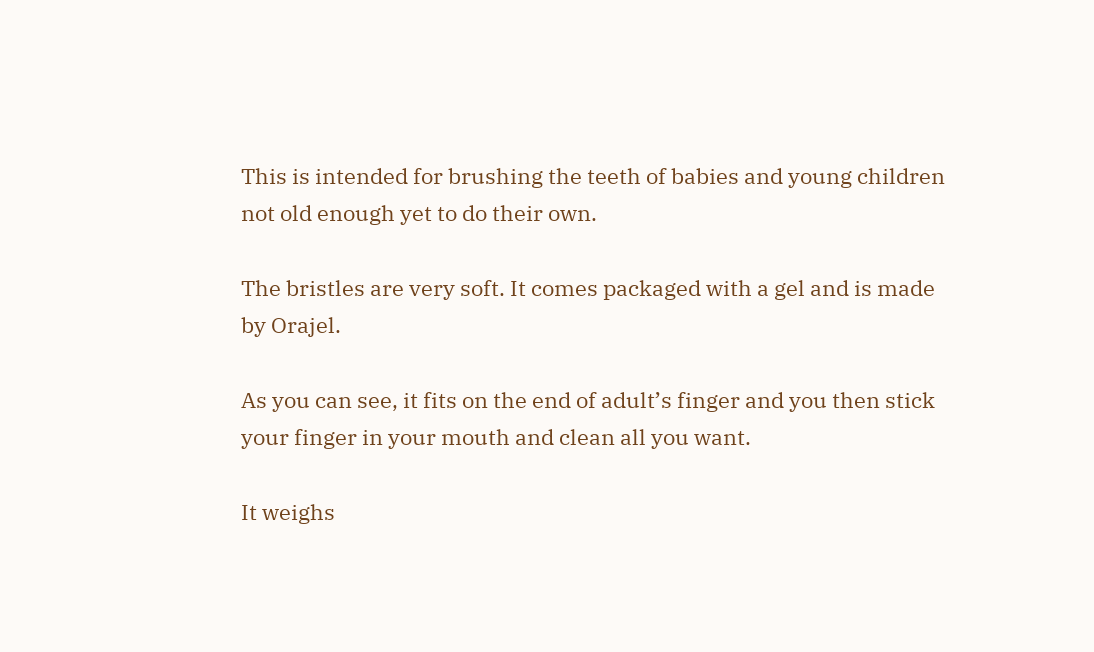This is intended for brushing the teeth of babies and young children not old enough yet to do their own.

The bristles are very soft. It comes packaged with a gel and is made by Orajel.

As you can see, it fits on the end of adult’s finger and you then stick your finger in your mouth and clean all you want.

It weighs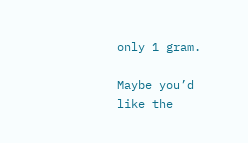only 1 gram.

Maybe you’d like the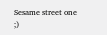Sesame street one ;)